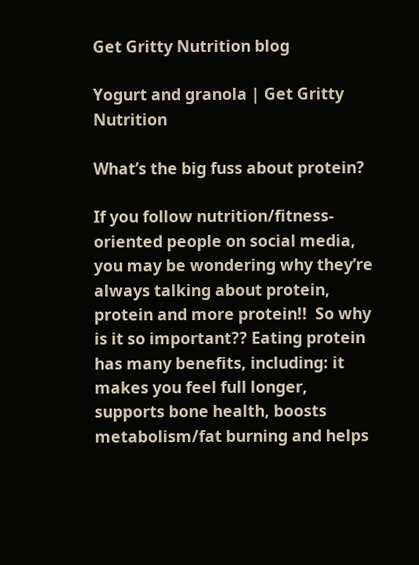Get Gritty Nutrition blog

Yogurt and granola | Get Gritty Nutrition

What’s the big fuss about protein?

If you follow nutrition/fitness-oriented people on social media, you may be wondering why they’re always talking about protein, protein and more protein!!  So why is it so important?? Eating protein has many benefits, including: it makes you feel full longer, supports bone health, boosts metabolism/fat burning and helps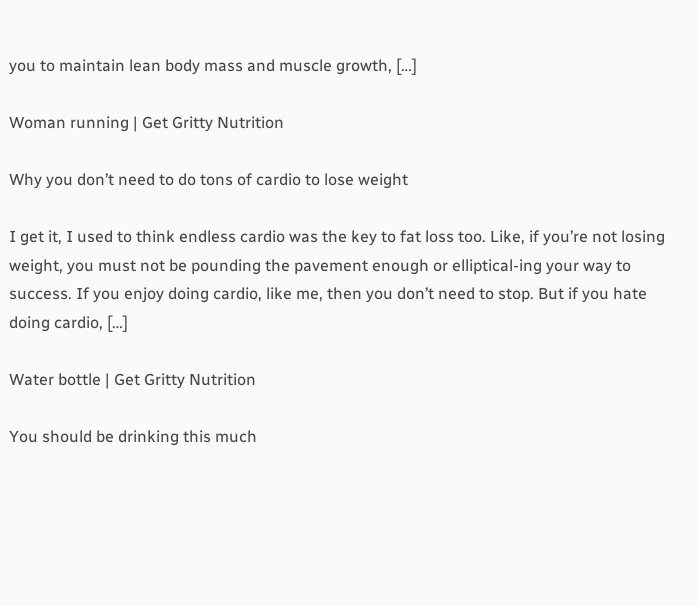you to maintain lean body mass and muscle growth, […]

Woman running | Get Gritty Nutrition

Why you don’t need to do tons of cardio to lose weight

I get it, I used to think endless cardio was the key to fat loss too. Like, if you’re not losing weight, you must not be pounding the pavement enough or elliptical-ing your way to success. If you enjoy doing cardio, like me, then you don’t need to stop. But if you hate doing cardio, […]

Water bottle | Get Gritty Nutrition

You should be drinking this much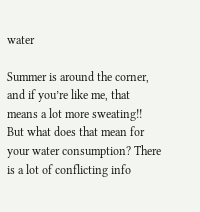water

Summer is around the corner, and if you’re like me, that means a lot more sweating!!  But what does that mean for your water consumption? There is a lot of conflicting info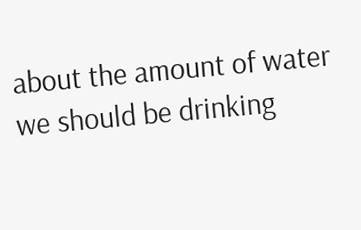about the amount of water we should be drinking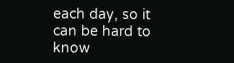each day, so it can be hard to know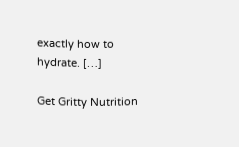exactly how to hydrate. […]

Get Gritty Nutrition